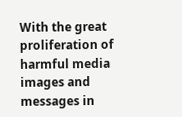With the great proliferation of harmful media images and messages in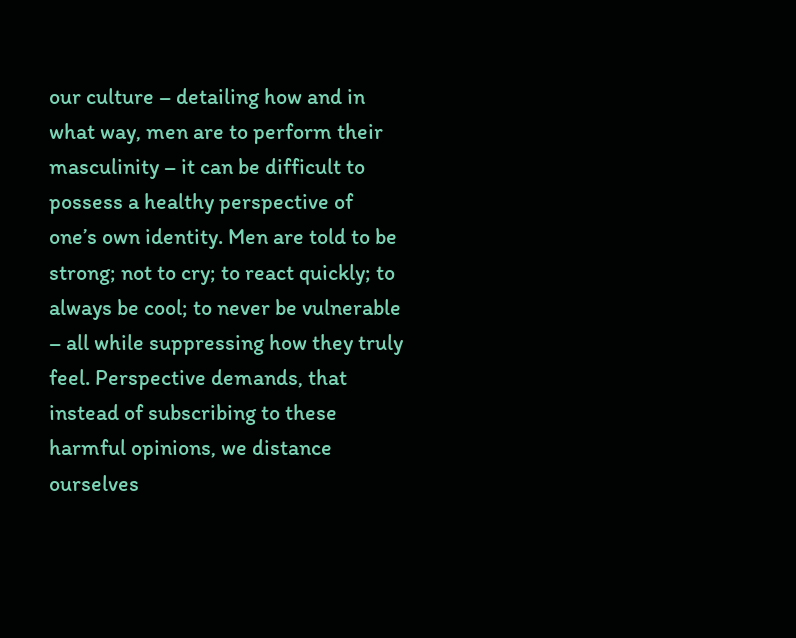our culture – detailing how and in what way, men are to perform their masculinity – it can be difficult to possess a healthy perspective of one’s own identity. Men are told to be strong; not to cry; to react quickly; to always be cool; to never be vulnerable – all while suppressing how they truly feel. Perspective demands, that instead of subscribing to these harmful opinions, we distance ourselves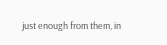just enough from them, in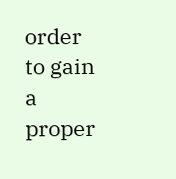order to gain a proper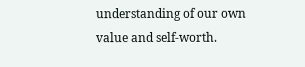understanding of our own value and self-worth.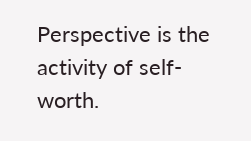Perspective is the activity of self-worth.